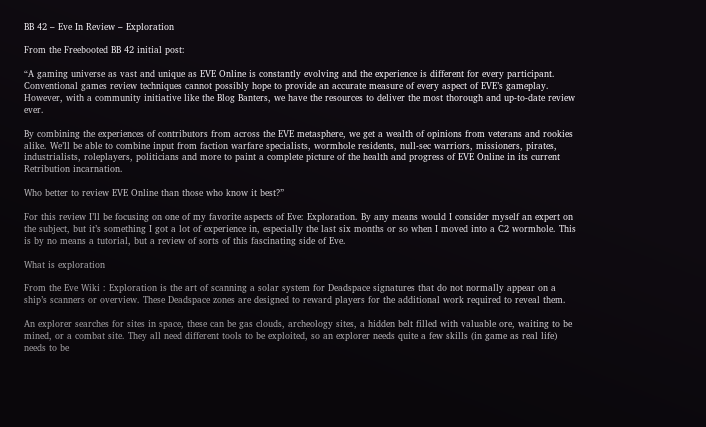BB 42 – Eve In Review – Exploration

From the Freebooted BB 42 initial post:

“A gaming universe as vast and unique as EVE Online is constantly evolving and the experience is different for every participant. Conventional games review techniques cannot possibly hope to provide an accurate measure of every aspect of EVE’s gameplay. However, with a community initiative like the Blog Banters, we have the resources to deliver the most thorough and up-to-date review ever.

By combining the experiences of contributors from across the EVE metasphere, we get a wealth of opinions from veterans and rookies alike. We’ll be able to combine input from faction warfare specialists, wormhole residents, null-sec warriors, missioners, pirates, industrialists, roleplayers, politicians and more to paint a complete picture of the health and progress of EVE Online in its current Retribution incarnation.

Who better to review EVE Online than those who know it best?”

For this review I’ll be focusing on one of my favorite aspects of Eve: Exploration. By any means would I consider myself an expert on the subject, but it’s something I got a lot of experience in, especially the last six months or so when I moved into a C2 wormhole. This is by no means a tutorial, but a review of sorts of this fascinating side of Eve.

What is exploration

From the Eve Wiki : Exploration is the art of scanning a solar system for Deadspace signatures that do not normally appear on a ship’s scanners or overview. These Deadspace zones are designed to reward players for the additional work required to reveal them.

An explorer searches for sites in space, these can be gas clouds, archeology sites, a hidden belt filled with valuable ore, waiting to be mined, or a combat site. They all need different tools to be exploited, so an explorer needs quite a few skills (in game as real life) needs to be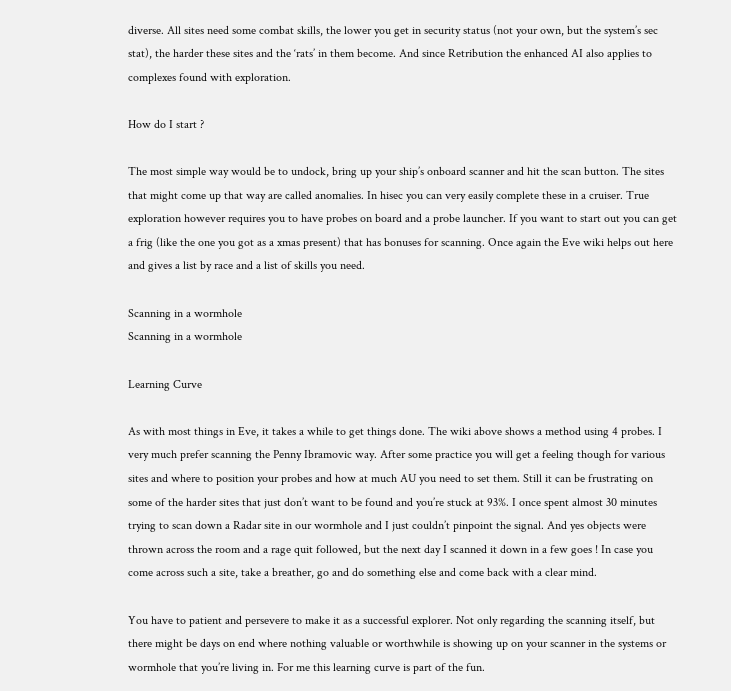diverse. All sites need some combat skills, the lower you get in security status (not your own, but the system’s sec stat), the harder these sites and the ‘rats’ in them become. And since Retribution the enhanced AI also applies to complexes found with exploration.

How do I start ?

The most simple way would be to undock, bring up your ship’s onboard scanner and hit the scan button. The sites that might come up that way are called anomalies. In hisec you can very easily complete these in a cruiser. True exploration however requires you to have probes on board and a probe launcher. If you want to start out you can get a frig (like the one you got as a xmas present) that has bonuses for scanning. Once again the Eve wiki helps out here and gives a list by race and a list of skills you need.

Scanning in a wormhole
Scanning in a wormhole

Learning Curve

As with most things in Eve, it takes a while to get things done. The wiki above shows a method using 4 probes. I very much prefer scanning the Penny Ibramovic way. After some practice you will get a feeling though for various sites and where to position your probes and how at much AU you need to set them. Still it can be frustrating on some of the harder sites that just don’t want to be found and you’re stuck at 93%. I once spent almost 30 minutes trying to scan down a Radar site in our wormhole and I just couldn’t pinpoint the signal. And yes objects were thrown across the room and a rage quit followed, but the next day I scanned it down in a few goes ! In case you come across such a site, take a breather, go and do something else and come back with a clear mind.

You have to patient and persevere to make it as a successful explorer. Not only regarding the scanning itself, but there might be days on end where nothing valuable or worthwhile is showing up on your scanner in the systems or wormhole that you’re living in. For me this learning curve is part of the fun.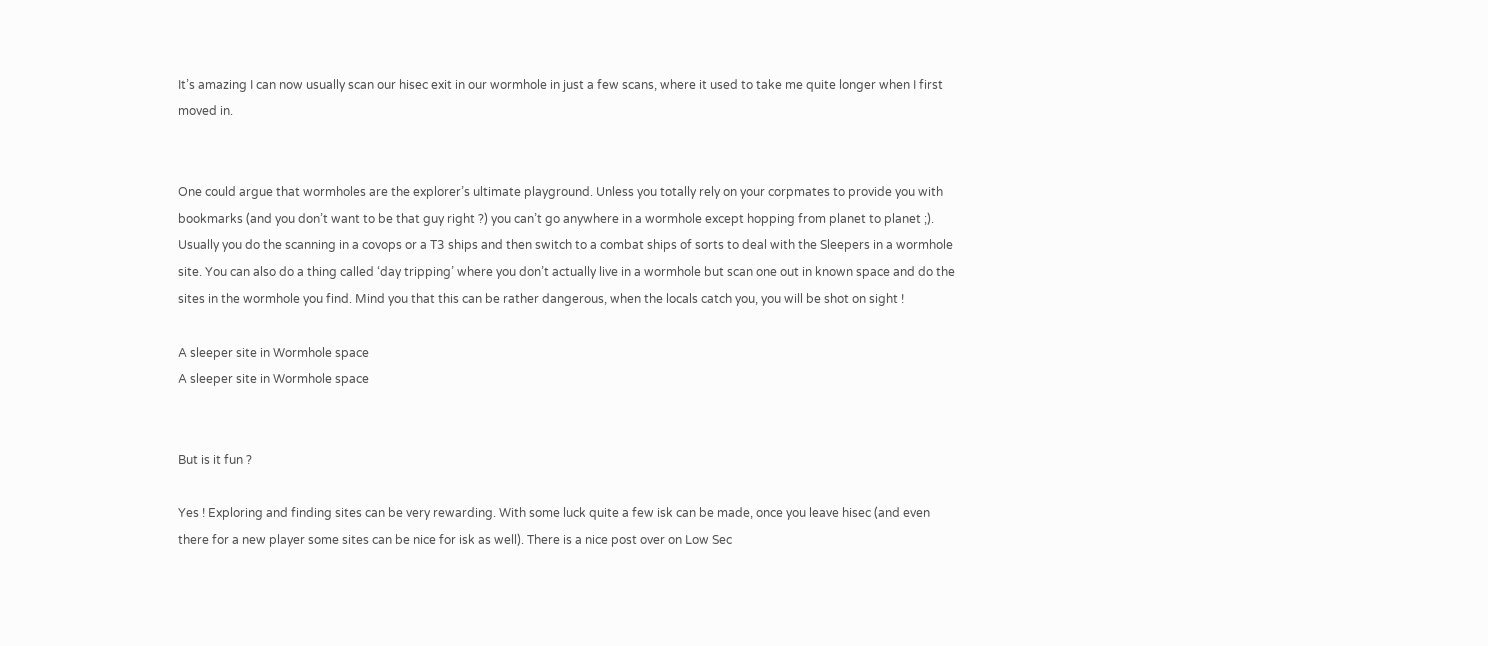It’s amazing I can now usually scan our hisec exit in our wormhole in just a few scans, where it used to take me quite longer when I first moved in.


One could argue that wormholes are the explorer’s ultimate playground. Unless you totally rely on your corpmates to provide you with bookmarks (and you don’t want to be that guy right ?) you can’t go anywhere in a wormhole except hopping from planet to planet ;). Usually you do the scanning in a covops or a T3 ships and then switch to a combat ships of sorts to deal with the Sleepers in a wormhole site. You can also do a thing called ‘day tripping’ where you don’t actually live in a wormhole but scan one out in known space and do the sites in the wormhole you find. Mind you that this can be rather dangerous, when the locals catch you, you will be shot on sight !

A sleeper site in Wormhole space
A sleeper site in Wormhole space


But is it fun ?

Yes ! Exploring and finding sites can be very rewarding. With some luck quite a few isk can be made, once you leave hisec (and even there for a new player some sites can be nice for isk as well). There is a nice post over on Low Sec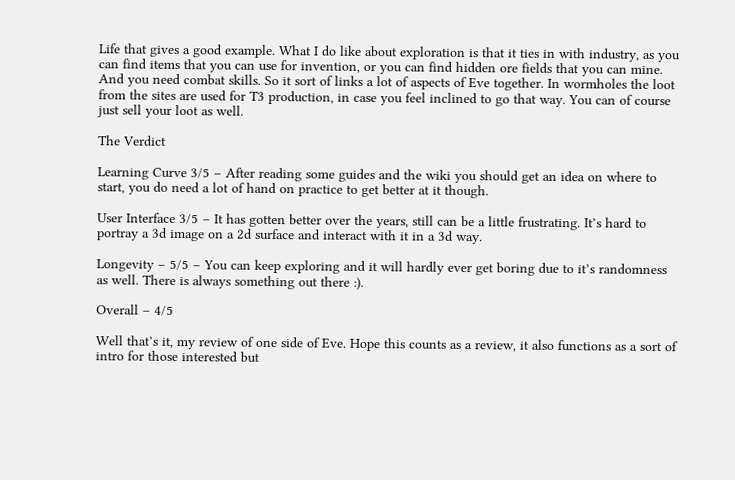Life that gives a good example. What I do like about exploration is that it ties in with industry, as you can find items that you can use for invention, or you can find hidden ore fields that you can mine. And you need combat skills. So it sort of links a lot of aspects of Eve together. In wormholes the loot from the sites are used for T3 production, in case you feel inclined to go that way. You can of course just sell your loot as well.

The Verdict

Learning Curve 3/5 – After reading some guides and the wiki you should get an idea on where to start, you do need a lot of hand on practice to get better at it though.

User Interface 3/5 – It has gotten better over the years, still can be a little frustrating. It’s hard to portray a 3d image on a 2d surface and interact with it in a 3d way.

Longevity – 5/5 – You can keep exploring and it will hardly ever get boring due to it’s randomness as well. There is always something out there :).

Overall – 4/5

Well that’s it, my review of one side of Eve. Hope this counts as a review, it also functions as a sort of intro for those interested but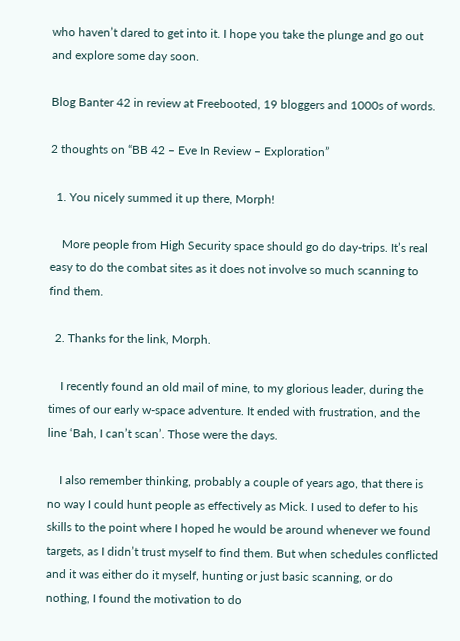who haven’t dared to get into it. I hope you take the plunge and go out and explore some day soon.

Blog Banter 42 in review at Freebooted, 19 bloggers and 1000s of words.

2 thoughts on “BB 42 – Eve In Review – Exploration”

  1. You nicely summed it up there, Morph!

    More people from High Security space should go do day-trips. It’s real easy to do the combat sites as it does not involve so much scanning to find them.

  2. Thanks for the link, Morph.

    I recently found an old mail of mine, to my glorious leader, during the times of our early w-space adventure. It ended with frustration, and the line ‘Bah, I can’t scan’. Those were the days.

    I also remember thinking, probably a couple of years ago, that there is no way I could hunt people as effectively as Mick. I used to defer to his skills to the point where I hoped he would be around whenever we found targets, as I didn’t trust myself to find them. But when schedules conflicted and it was either do it myself, hunting or just basic scanning, or do nothing, I found the motivation to do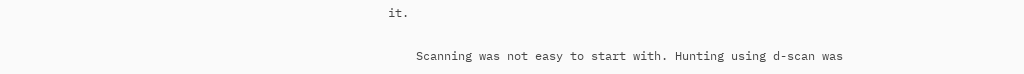it.

    Scanning was not easy to start with. Hunting using d-scan was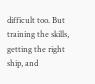difficult too. But training the skills, getting the right ship, and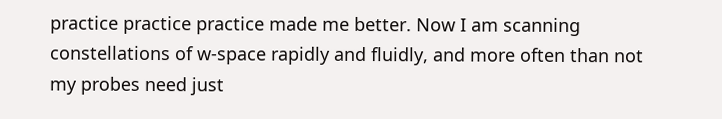practice practice practice made me better. Now I am scanning constellations of w-space rapidly and fluidly, and more often than not my probes need just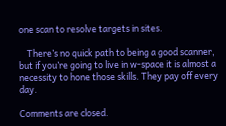one scan to resolve targets in sites.

    There’s no quick path to being a good scanner, but if you’re going to live in w-space it is almost a necessity to hone those skills. They pay off every day.

Comments are closed.